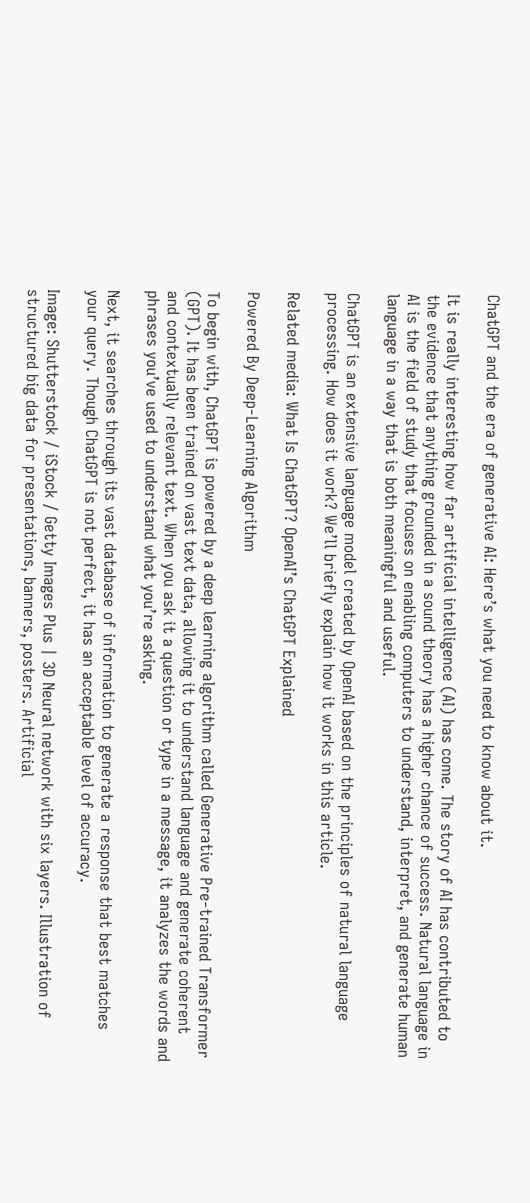ChatGPT and the era of generative AI: Here’s what you need to know about it.

It is really interesting how far artificial intelligence (AI) has come. The story of AI has contributed to the evidence that anything grounded in a sound theory has a higher chance of success. Natural language in AI is the field of study that focuses on enabling computers to understand, interpret, and generate human language in a way that is both meaningful and useful.

ChatGPT is an extensive language model created by OpenAI based on the principles of natural language processing. How does it work? We’ll briefly explain how it works in this article.

Related media: What Is ChatGPT? OpenAI’s ChatGPT Explained

Powered By Deep-Learning Algorithm

To begin with, ChatGPT is powered by a deep learning algorithm called Generative Pre-trained Transformer (GPT). It has been trained on vast text data, allowing it to understand language and generate coherent and contextually relevant text. When you ask it a question or type in a message, it analyzes the words and phrases you’ve used to understand what you’re asking.

Next, it searches through its vast database of information to generate a response that best matches your query. Though ChatGPT is not perfect, it has an acceptable level of accuracy.

Image: Shutterstock / iStock / Getty Images Plus | 3D Neural network with six layers. Illustration of structured big data for presentations, banners, posters. Artificial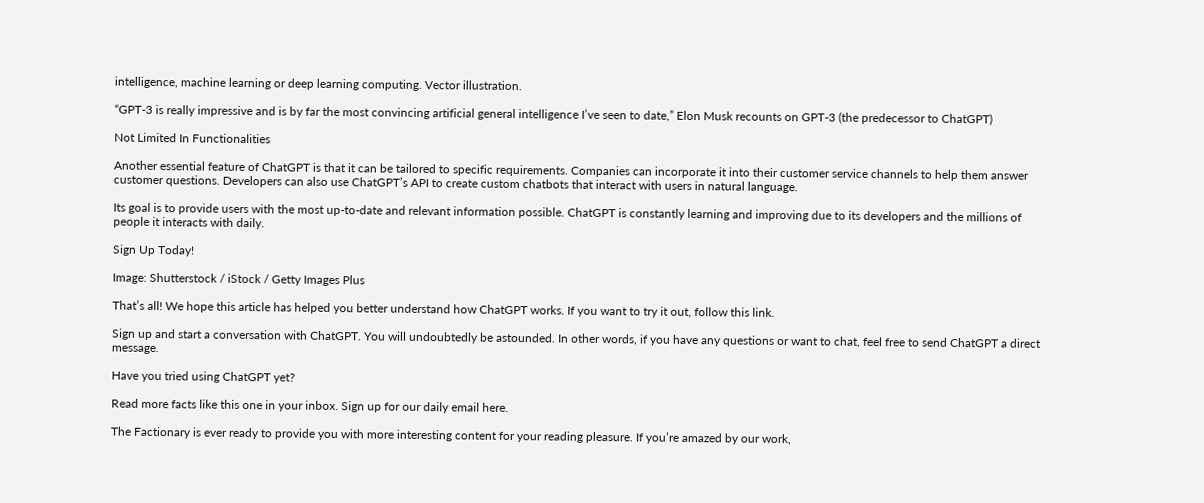intelligence, machine learning or deep learning computing. Vector illustration.

“GPT-3 is really impressive and is by far the most convincing artificial general intelligence I’ve seen to date,” Elon Musk recounts on GPT-3 (the predecessor to ChatGPT)

Not Limited In Functionalities

Another essential feature of ChatGPT is that it can be tailored to specific requirements. Companies can incorporate it into their customer service channels to help them answer customer questions. Developers can also use ChatGPT’s API to create custom chatbots that interact with users in natural language.

Its goal is to provide users with the most up-to-date and relevant information possible. ChatGPT is constantly learning and improving due to its developers and the millions of people it interacts with daily.

Sign Up Today!

Image: Shutterstock / iStock / Getty Images Plus

That’s all! We hope this article has helped you better understand how ChatGPT works. If you want to try it out, follow this link.

Sign up and start a conversation with ChatGPT. You will undoubtedly be astounded. In other words, if you have any questions or want to chat, feel free to send ChatGPT a direct message.

Have you tried using ChatGPT yet?

Read more facts like this one in your inbox. Sign up for our daily email here.

The Factionary is ever ready to provide you with more interesting content for your reading pleasure. If you’re amazed by our work,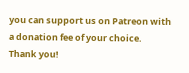you can support us on Patreon with a donation fee of your choice. Thank you!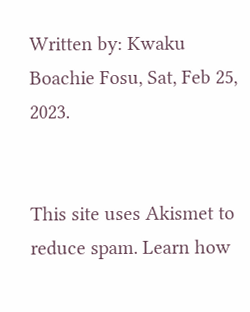Written by: Kwaku Boachie Fosu, Sat, Feb 25, 2023.


This site uses Akismet to reduce spam. Learn how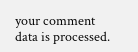your comment data is processed.